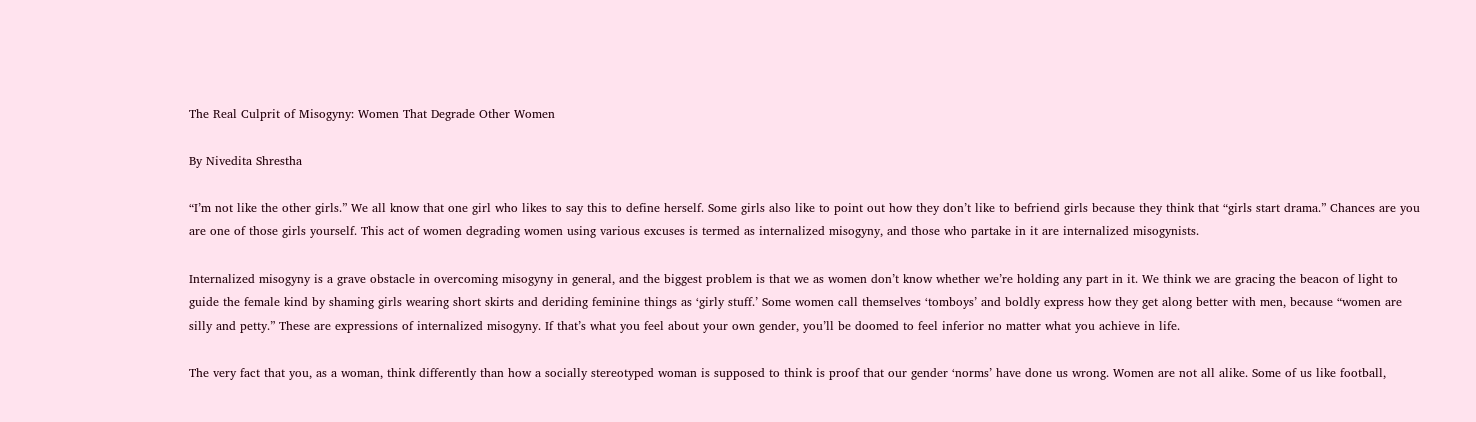The Real Culprit of Misogyny: Women That Degrade Other Women

By Nivedita Shrestha

“I’m not like the other girls.” We all know that one girl who likes to say this to define herself. Some girls also like to point out how they don’t like to befriend girls because they think that “girls start drama.” Chances are you are one of those girls yourself. This act of women degrading women using various excuses is termed as internalized misogyny, and those who partake in it are internalized misogynists.

Internalized misogyny is a grave obstacle in overcoming misogyny in general, and the biggest problem is that we as women don’t know whether we’re holding any part in it. We think we are gracing the beacon of light to guide the female kind by shaming girls wearing short skirts and deriding feminine things as ‘girly stuff.’ Some women call themselves ‘tomboys’ and boldly express how they get along better with men, because “women are silly and petty.” These are expressions of internalized misogyny. If that’s what you feel about your own gender, you’ll be doomed to feel inferior no matter what you achieve in life.

The very fact that you, as a woman, think differently than how a socially stereotyped woman is supposed to think is proof that our gender ‘norms’ have done us wrong. Women are not all alike. Some of us like football,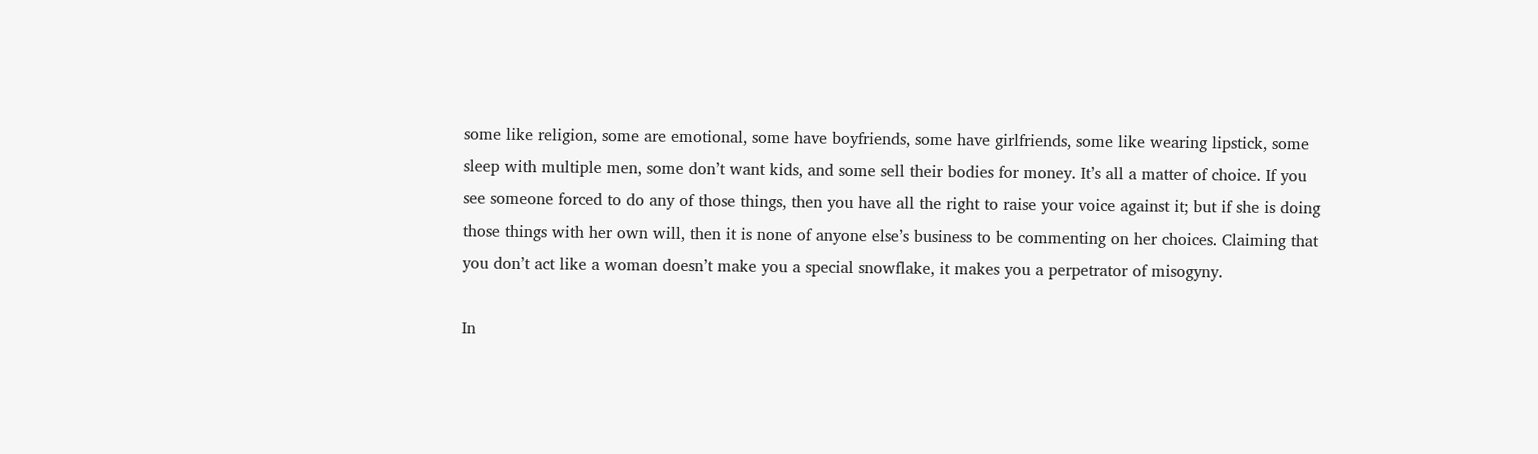some like religion, some are emotional, some have boyfriends, some have girlfriends, some like wearing lipstick, some sleep with multiple men, some don’t want kids, and some sell their bodies for money. It’s all a matter of choice. If you see someone forced to do any of those things, then you have all the right to raise your voice against it; but if she is doing those things with her own will, then it is none of anyone else’s business to be commenting on her choices. Claiming that you don’t act like a woman doesn’t make you a special snowflake, it makes you a perpetrator of misogyny.

In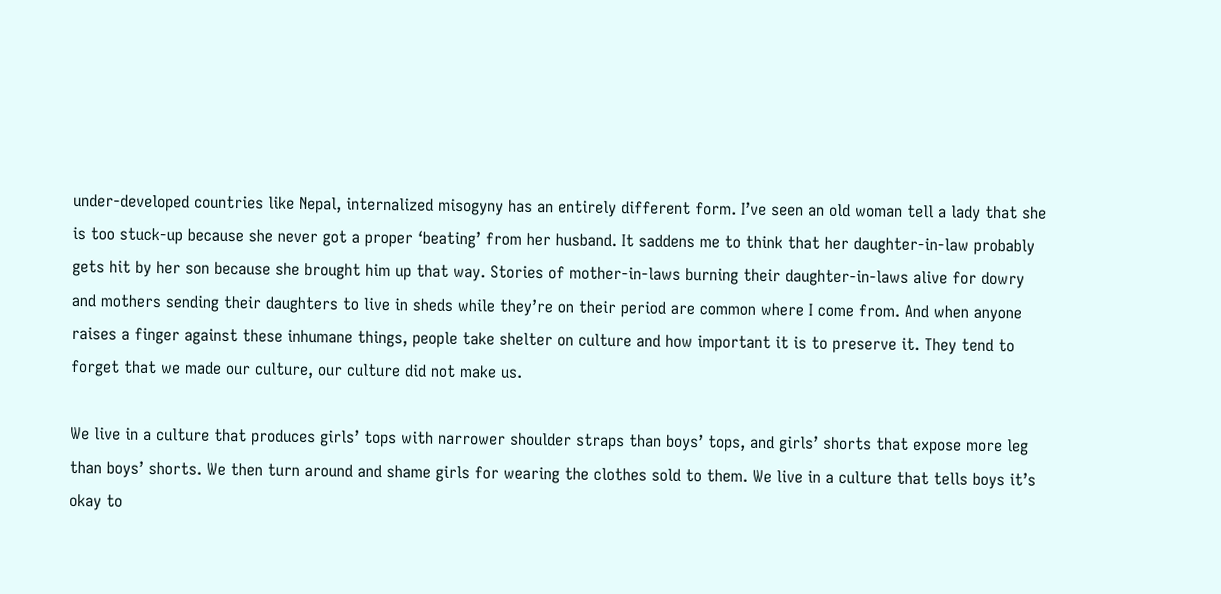under-developed countries like Nepal, internalized misogyny has an entirely different form. I’ve seen an old woman tell a lady that she is too stuck-up because she never got a proper ‘beating’ from her husband. It saddens me to think that her daughter-in-law probably gets hit by her son because she brought him up that way. Stories of mother-in-laws burning their daughter-in-laws alive for dowry and mothers sending their daughters to live in sheds while they’re on their period are common where I come from. And when anyone raises a finger against these inhumane things, people take shelter on culture and how important it is to preserve it. They tend to forget that we made our culture, our culture did not make us.

We live in a culture that produces girls’ tops with narrower shoulder straps than boys’ tops, and girls’ shorts that expose more leg than boys’ shorts. We then turn around and shame girls for wearing the clothes sold to them. We live in a culture that tells boys it’s okay to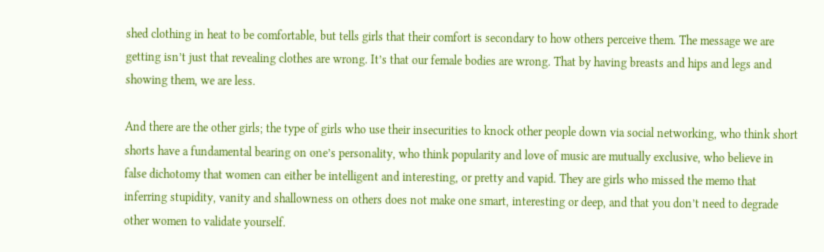shed clothing in heat to be comfortable, but tells girls that their comfort is secondary to how others perceive them. The message we are getting isn’t just that revealing clothes are wrong. It’s that our female bodies are wrong. That by having breasts and hips and legs and showing them, we are less.

And there are the other girls; the type of girls who use their insecurities to knock other people down via social networking, who think short shorts have a fundamental bearing on one’s personality, who think popularity and love of music are mutually exclusive, who believe in false dichotomy that women can either be intelligent and interesting, or pretty and vapid. They are girls who missed the memo that inferring stupidity, vanity and shallowness on others does not make one smart, interesting or deep, and that you don’t need to degrade other women to validate yourself.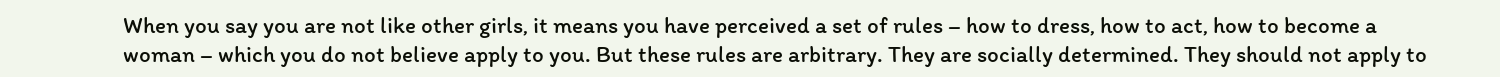When you say you are not like other girls, it means you have perceived a set of rules – how to dress, how to act, how to become a woman – which you do not believe apply to you. But these rules are arbitrary. They are socially determined. They should not apply to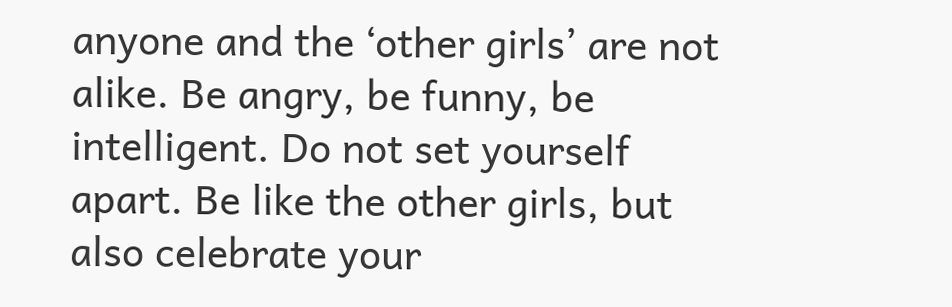anyone and the ‘other girls’ are not alike. Be angry, be funny, be intelligent. Do not set yourself apart. Be like the other girls, but also celebrate your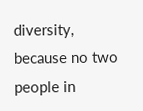diversity, because no two people in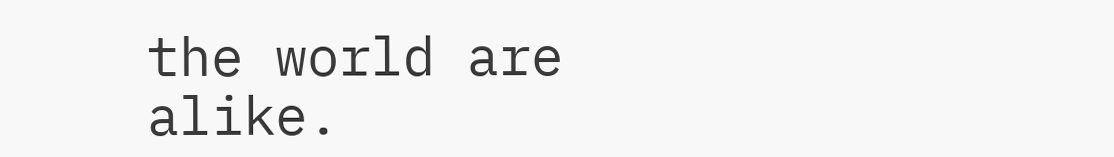the world are alike.